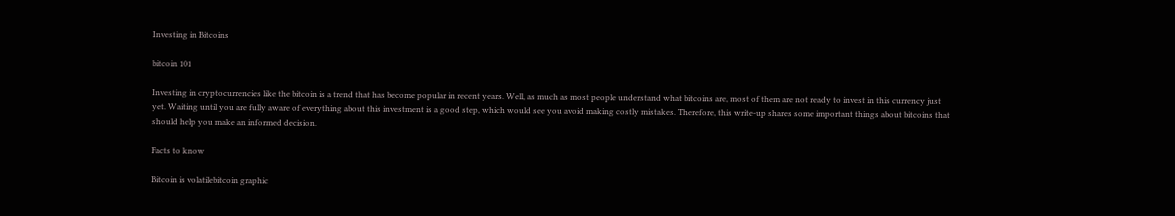Investing in Bitcoins

bitcoin 101

Investing in cryptocurrencies like the bitcoin is a trend that has become popular in recent years. Well, as much as most people understand what bitcoins are, most of them are not ready to invest in this currency just yet. Waiting until you are fully aware of everything about this investment is a good step, which would see you avoid making costly mistakes. Therefore, this write-up shares some important things about bitcoins that should help you make an informed decision.

Facts to know

Bitcoin is volatilebitcoin graphic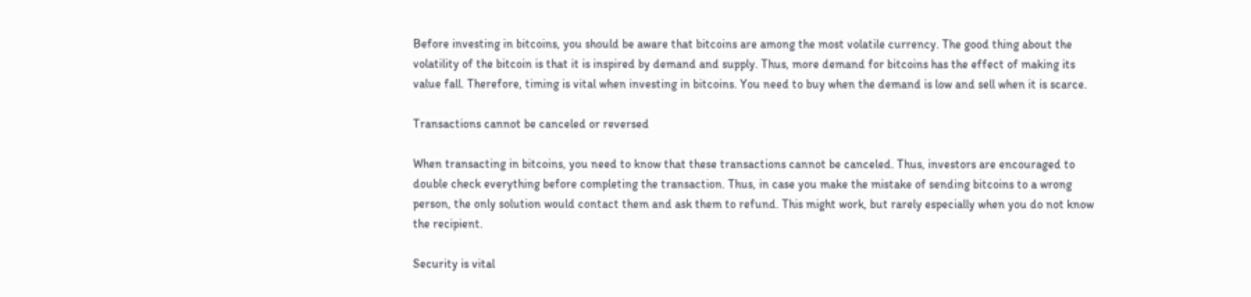Before investing in bitcoins, you should be aware that bitcoins are among the most volatile currency. The good thing about the volatility of the bitcoin is that it is inspired by demand and supply. Thus, more demand for bitcoins has the effect of making its value fall. Therefore, timing is vital when investing in bitcoins. You need to buy when the demand is low and sell when it is scarce.

Transactions cannot be canceled or reversed

When transacting in bitcoins, you need to know that these transactions cannot be canceled. Thus, investors are encouraged to double check everything before completing the transaction. Thus, in case you make the mistake of sending bitcoins to a wrong person, the only solution would contact them and ask them to refund. This might work, but rarely especially when you do not know the recipient.

Security is vital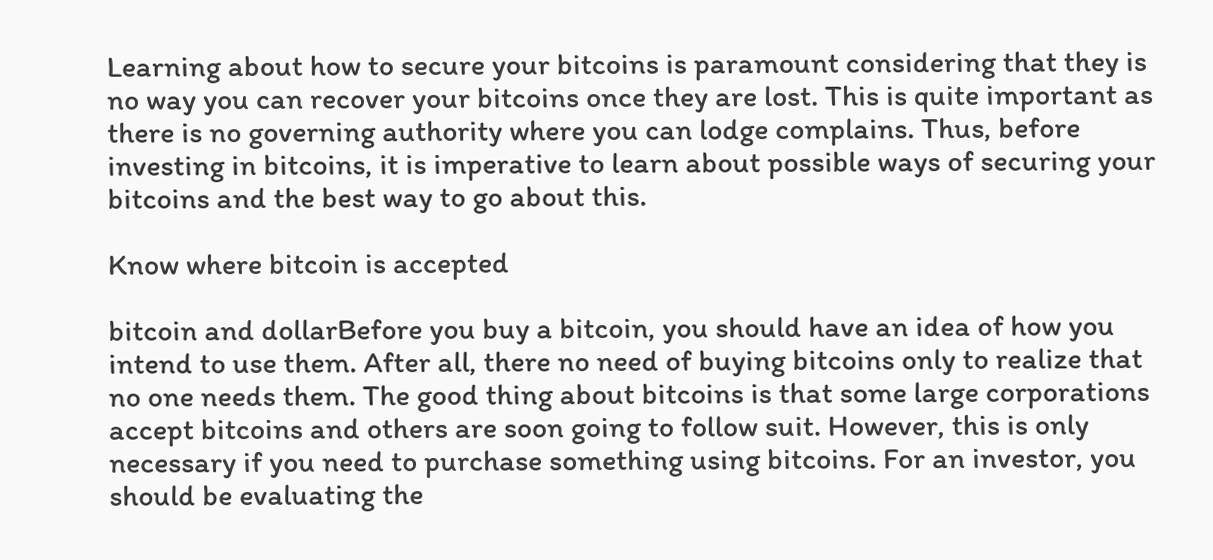Learning about how to secure your bitcoins is paramount considering that they is no way you can recover your bitcoins once they are lost. This is quite important as there is no governing authority where you can lodge complains. Thus, before investing in bitcoins, it is imperative to learn about possible ways of securing your bitcoins and the best way to go about this.

Know where bitcoin is accepted

bitcoin and dollarBefore you buy a bitcoin, you should have an idea of how you intend to use them. After all, there no need of buying bitcoins only to realize that no one needs them. The good thing about bitcoins is that some large corporations accept bitcoins and others are soon going to follow suit. However, this is only necessary if you need to purchase something using bitcoins. For an investor, you should be evaluating the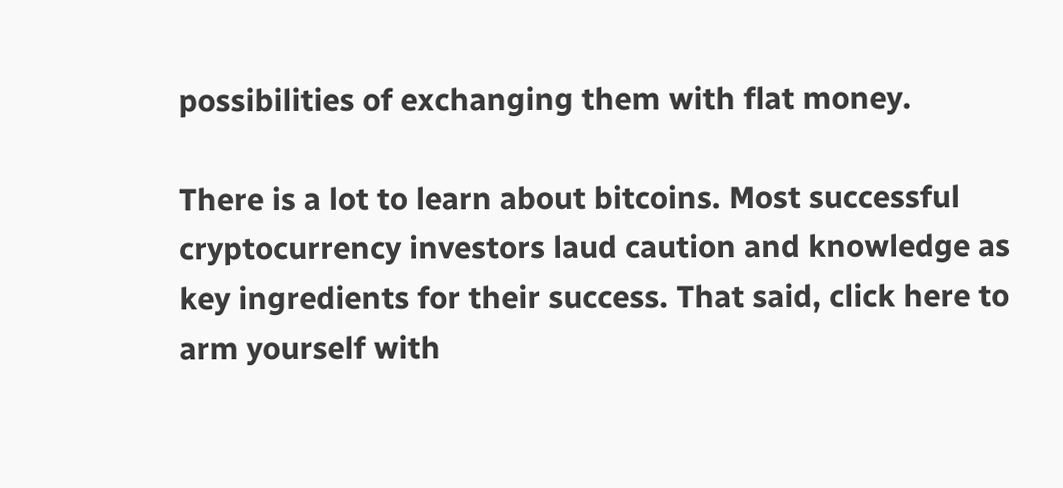possibilities of exchanging them with flat money.

There is a lot to learn about bitcoins. Most successful cryptocurrency investors laud caution and knowledge as key ingredients for their success. That said, click here to arm yourself with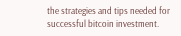the strategies and tips needed for successful bitcoin investment.